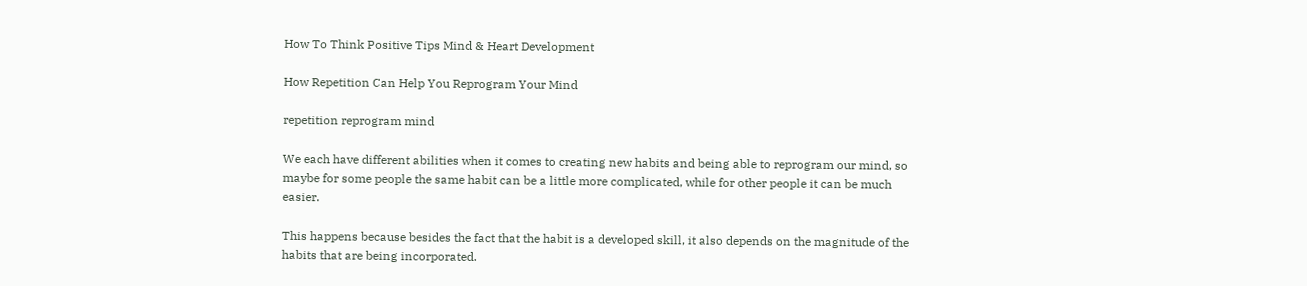How To Think Positive Tips Mind & Heart Development

How Repetition Can Help You Reprogram Your Mind

repetition reprogram mind

We each have different abilities when it comes to creating new habits and being able to reprogram our mind, so maybe for some people the same habit can be a little more complicated, while for other people it can be much easier.

This happens because besides the fact that the habit is a developed skill, it also depends on the magnitude of the habits that are being incorporated.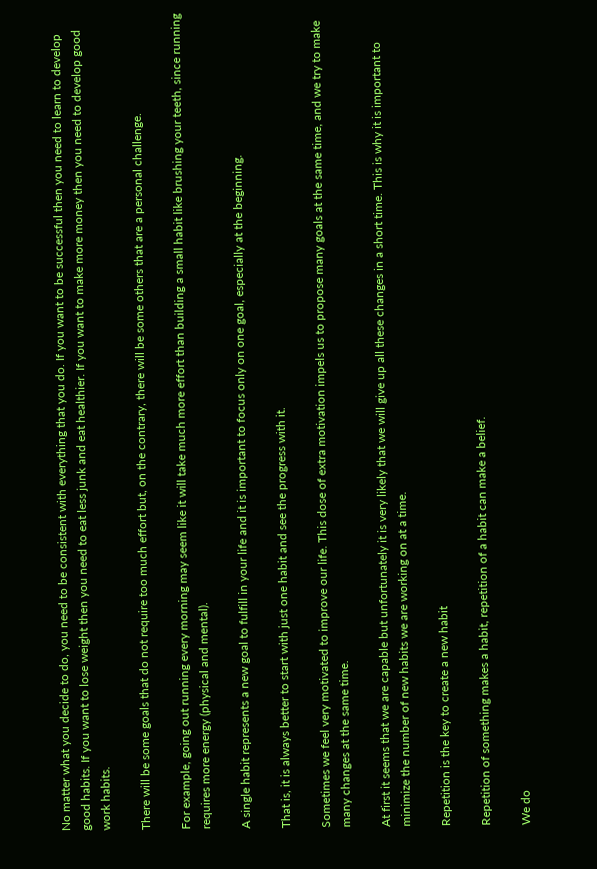No matter what you decide to do, you need to be consistent with everything that you do. If you want to be successful then you need to learn to develop good habits. If you want to lose weight then you need to eat less junk and eat healthier. If you want to make more money then you need to develop good work habits.

There will be some goals that do not require too much effort but, on the contrary, there will be some others that are a personal challenge.

For example, going out running every morning may seem like it will take much more effort than building a small habit like brushing your teeth, since running requires more energy (physical and mental).

A single habit represents a new goal to fulfill in your life and it is important to focus only on one goal, especially at the beginning.

That is, it is always better to start with just one habit and see the progress with it.

Sometimes we feel very motivated to improve our life. This dose of extra motivation impels us to propose many goals at the same time, and we try to make many changes at the same time.

At first it seems that we are capable but unfortunately it is very likely that we will give up all these changes in a short time. This is why it is important to minimize the number of new habits we are working on at a time.

Repetition is the key to create a new habit

Repetition of something makes a habit, repetition of a habit can make a belief.

We do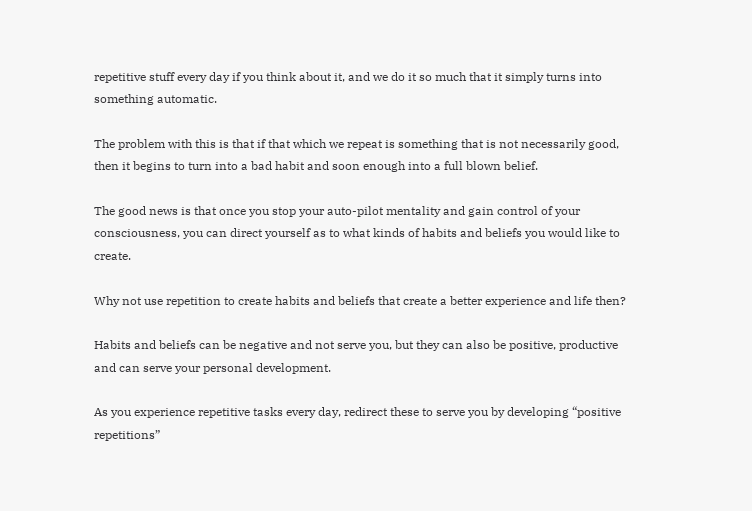repetitive stuff every day if you think about it, and we do it so much that it simply turns into something automatic.

The problem with this is that if that which we repeat is something that is not necessarily good, then it begins to turn into a bad habit and soon enough into a full blown belief.

The good news is that once you stop your auto-pilot mentality and gain control of your consciousness, you can direct yourself as to what kinds of habits and beliefs you would like to create.

Why not use repetition to create habits and beliefs that create a better experience and life then?

Habits and beliefs can be negative and not serve you, but they can also be positive, productive and can serve your personal development.

As you experience repetitive tasks every day, redirect these to serve you by developing “positive repetitions”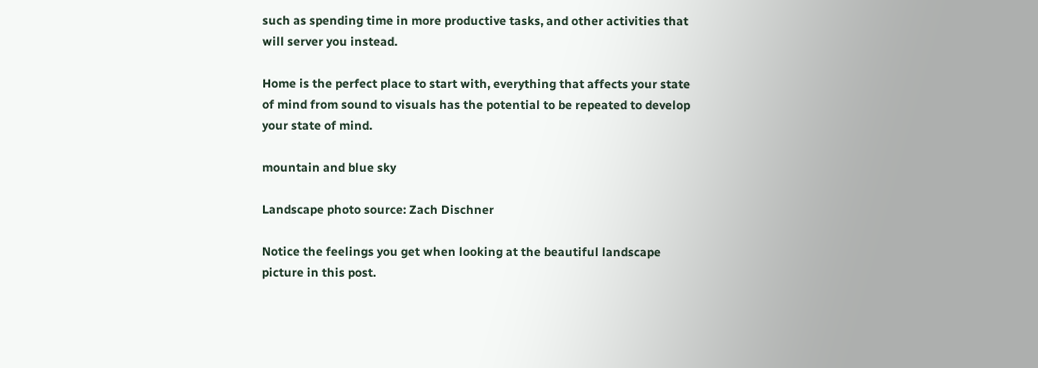such as spending time in more productive tasks, and other activities that will server you instead.

Home is the perfect place to start with, everything that affects your state of mind from sound to visuals has the potential to be repeated to develop your state of mind.

mountain and blue sky

Landscape photo source: Zach Dischner

Notice the feelings you get when looking at the beautiful landscape picture in this post.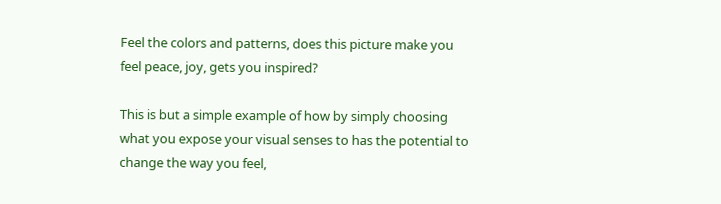Feel the colors and patterns, does this picture make you feel peace, joy, gets you inspired?

This is but a simple example of how by simply choosing what you expose your visual senses to has the potential to change the way you feel,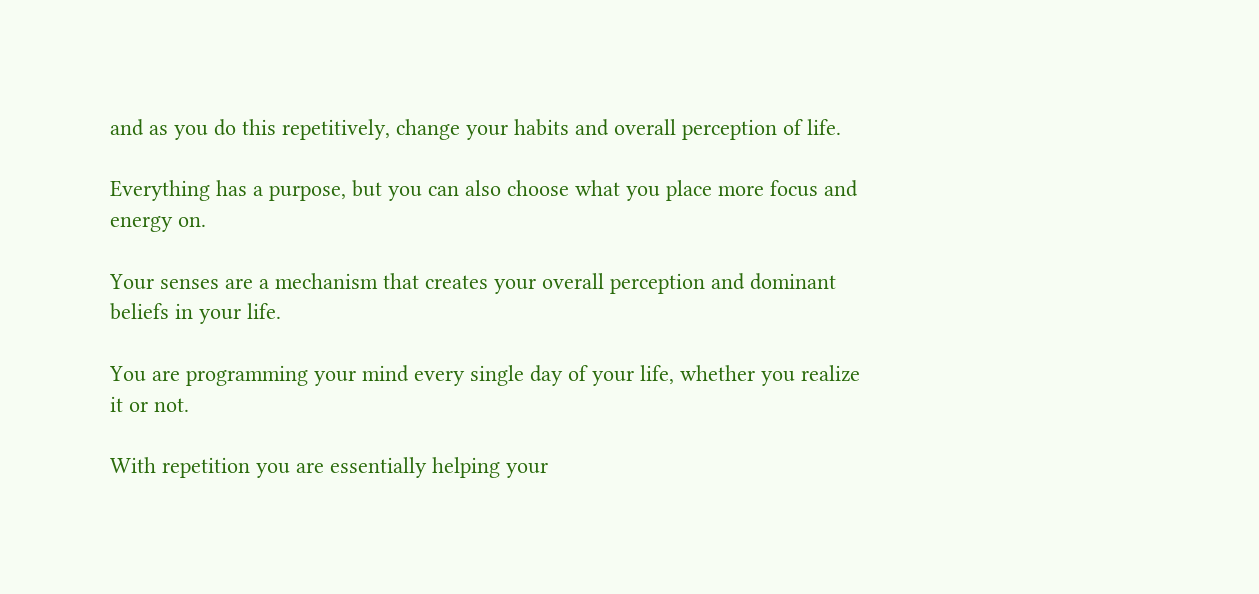and as you do this repetitively, change your habits and overall perception of life.

Everything has a purpose, but you can also choose what you place more focus and energy on.

Your senses are a mechanism that creates your overall perception and dominant beliefs in your life.

You are programming your mind every single day of your life, whether you realize it or not.

With repetition you are essentially helping your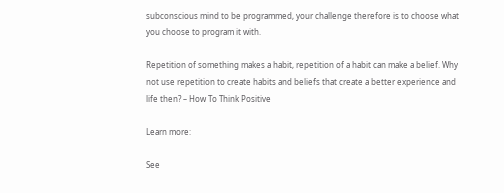subconscious mind to be programmed, your challenge therefore is to choose what you choose to program it with.

Repetition of something makes a habit, repetition of a habit can make a belief. Why not use repetition to create habits and beliefs that create a better experience and life then? – How To Think Positive

Learn more:

See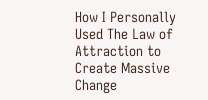How I Personally Used The Law of Attraction to Create Massive Change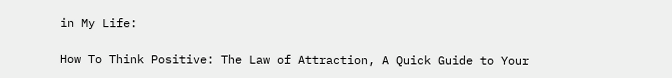in My Life:

How To Think Positive: The Law of Attraction, A Quick Guide to Your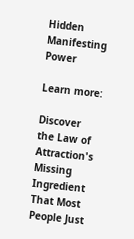Hidden Manifesting Power

Learn more:

Discover the Law of Attraction's Missing Ingredient That Most People Just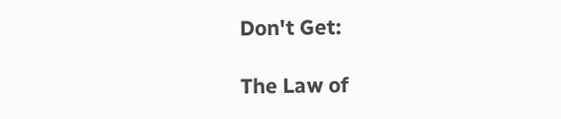Don't Get:

The Law of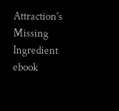Attraction's Missing Ingredient ebook